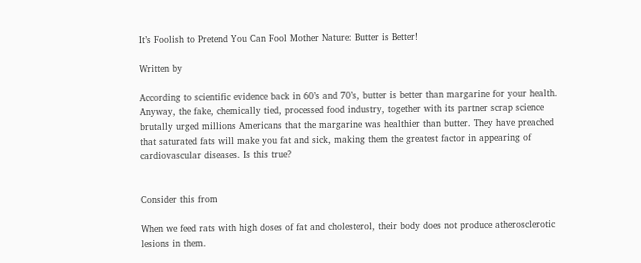It’s Foolish to Pretend You Can Fool Mother Nature: Butter is Better!

Written by

According to scientific evidence back in 60’s and 70’s, butter is better than margarine for your health. Anyway, the fake, chemically tied, processed food industry, together with its partner scrap science brutally urged millions Americans that the margarine was healthier than butter. They have preached that saturated fats will make you fat and sick, making them the greatest factor in appearing of cardiovascular diseases. Is this true?


Consider this from

When we feed rats with high doses of fat and cholesterol, their body does not produce atherosclerotic lesions in them.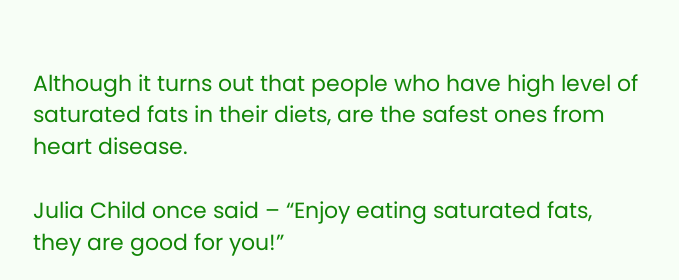Although it turns out that people who have high level of saturated fats in their diets, are the safest ones from heart disease.

Julia Child once said – “Enjoy eating saturated fats, they are good for you!”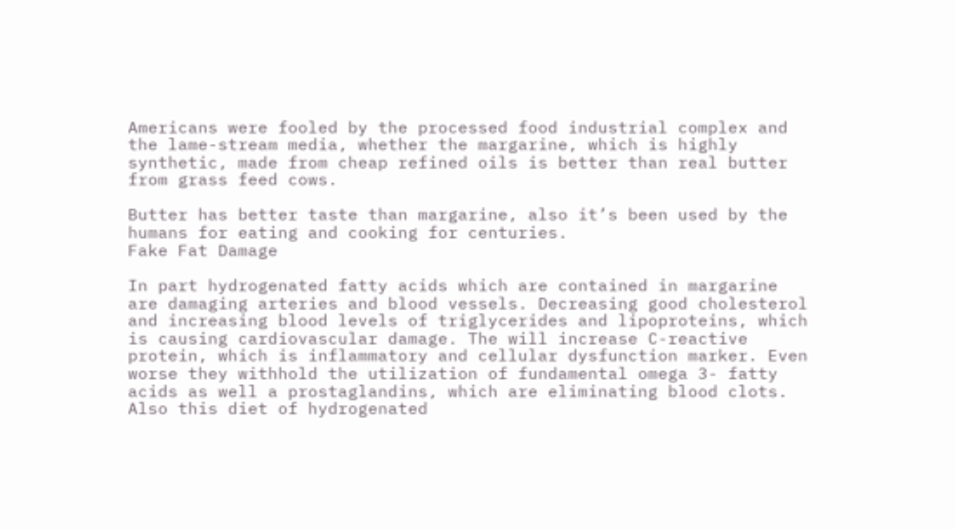Americans were fooled by the processed food industrial complex and the lame-stream media, whether the margarine, which is highly synthetic, made from cheap refined oils is better than real butter from grass feed cows.

Butter has better taste than margarine, also it’s been used by the humans for eating and cooking for centuries.
Fake Fat Damage

In part hydrogenated fatty acids which are contained in margarine are damaging arteries and blood vessels. Decreasing good cholesterol and increasing blood levels of triglycerides and lipoproteins, which is causing cardiovascular damage. The will increase C-reactive protein, which is inflammatory and cellular dysfunction marker. Even worse they withhold the utilization of fundamental omega 3- fatty acids as well a prostaglandins, which are eliminating blood clots. Also this diet of hydrogenated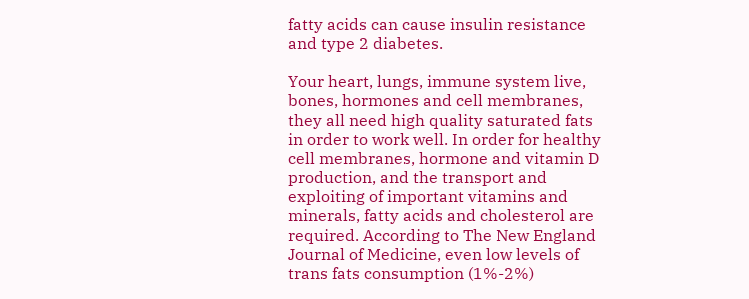fatty acids can cause insulin resistance and type 2 diabetes.

Your heart, lungs, immune system live, bones, hormones and cell membranes, they all need high quality saturated fats in order to work well. In order for healthy cell membranes, hormone and vitamin D production, and the transport and exploiting of important vitamins and minerals, fatty acids and cholesterol are required. According to The New England Journal of Medicine, even low levels of trans fats consumption (1%-2%)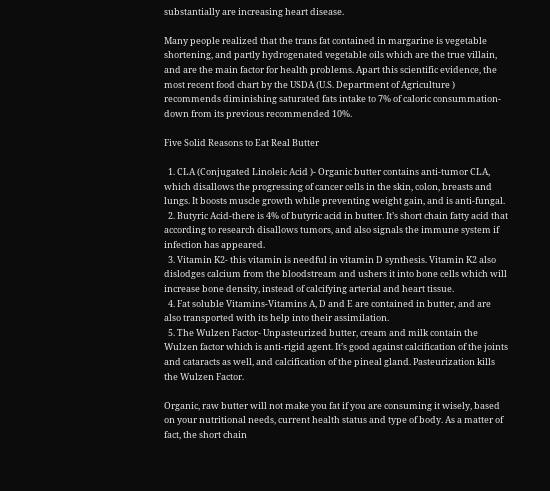substantially are increasing heart disease.

Many people realized that the trans fat contained in margarine is vegetable shortening, and partly hydrogenated vegetable oils which are the true villain, and are the main factor for health problems. Apart this scientific evidence, the most recent food chart by the USDA (U.S. Department of Agriculture ) recommends diminishing saturated fats intake to 7% of caloric consummation-down from its previous recommended 10%.

Five Solid Reasons to Eat Real Butter

  1. CLA (Conjugated Linoleic Acid )- Organic butter contains anti-tumor CLA, which disallows the progressing of cancer cells in the skin, colon, breasts and lungs. It boosts muscle growth while preventing weight gain, and is anti-fungal.
  2. Butyric Acid-there is 4% of butyric acid in butter. It’s short chain fatty acid that according to research disallows tumors, and also signals the immune system if infection has appeared.
  3. Vitamin K2- this vitamin is needful in vitamin D synthesis. Vitamin K2 also dislodges calcium from the bloodstream and ushers it into bone cells which will increase bone density, instead of calcifying arterial and heart tissue.
  4. Fat soluble Vitamins-Vitamins A, D and E are contained in butter, and are also transported with its help into their assimilation.
  5. The Wulzen Factor- Unpasteurized butter, cream and milk contain the Wulzen factor which is anti-rigid agent. It’s good against calcification of the joints and cataracts as well, and calcification of the pineal gland. Pasteurization kills the Wulzen Factor.

Organic, raw butter will not make you fat if you are consuming it wisely, based on your nutritional needs, current health status and type of body. As a matter of fact, the short chain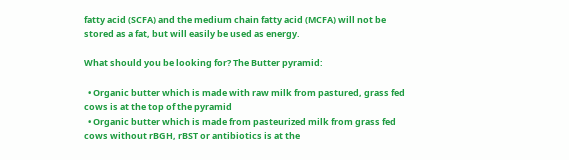fatty acid (SCFA) and the medium chain fatty acid (MCFA) will not be stored as a fat, but will easily be used as energy.

What should you be looking for? The Butter pyramid:

  • Organic butter which is made with raw milk from pastured, grass fed cows is at the top of the pyramid
  • Organic butter which is made from pasteurized milk from grass fed cows without rBGH, rBST or antibiotics is at the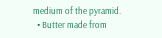medium of the pyramid.
  • Butter made from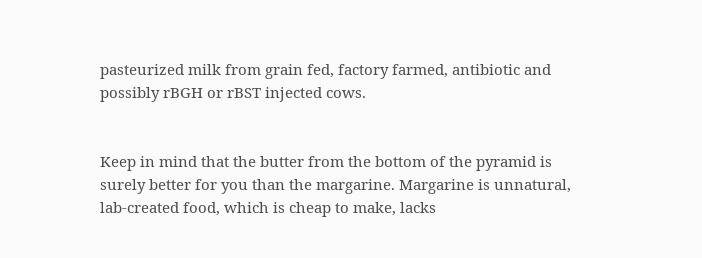pasteurized milk from grain fed, factory farmed, antibiotic and possibly rBGH or rBST injected cows.


Keep in mind that the butter from the bottom of the pyramid is surely better for you than the margarine. Margarine is unnatural, lab-created food, which is cheap to make, lacks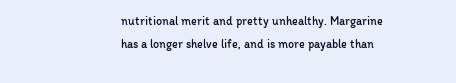nutritional merit and pretty unhealthy. Margarine has a longer shelve life, and is more payable than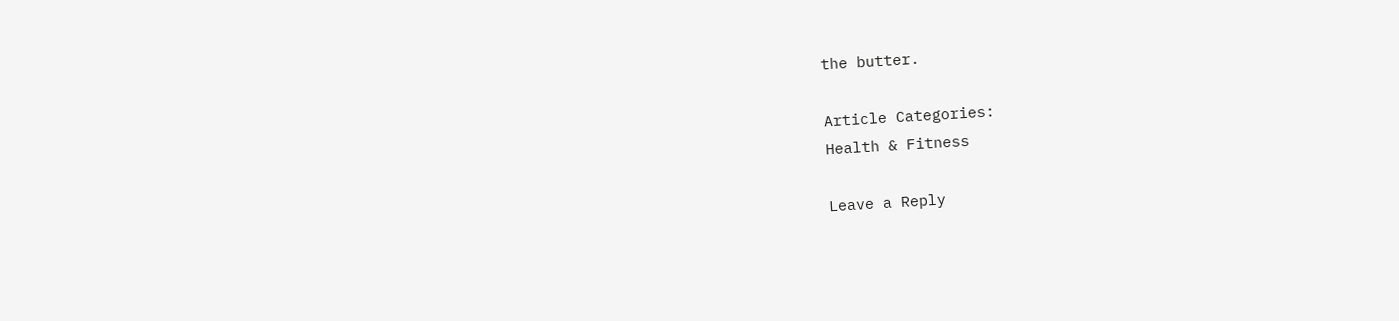the butter.

Article Categories:
Health & Fitness

Leave a Reply